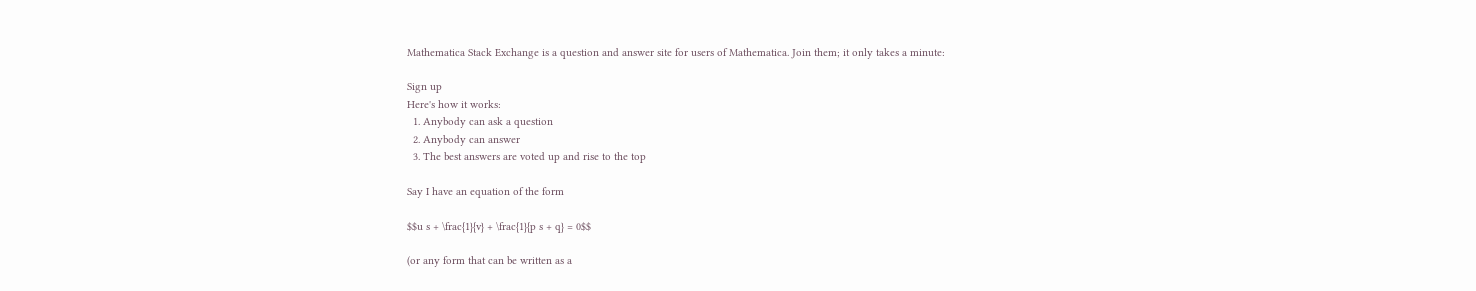Mathematica Stack Exchange is a question and answer site for users of Mathematica. Join them; it only takes a minute:

Sign up
Here's how it works:
  1. Anybody can ask a question
  2. Anybody can answer
  3. The best answers are voted up and rise to the top

Say I have an equation of the form

$$u s + \frac{1}{v} + \frac{1}{p s + q} = 0$$

(or any form that can be written as a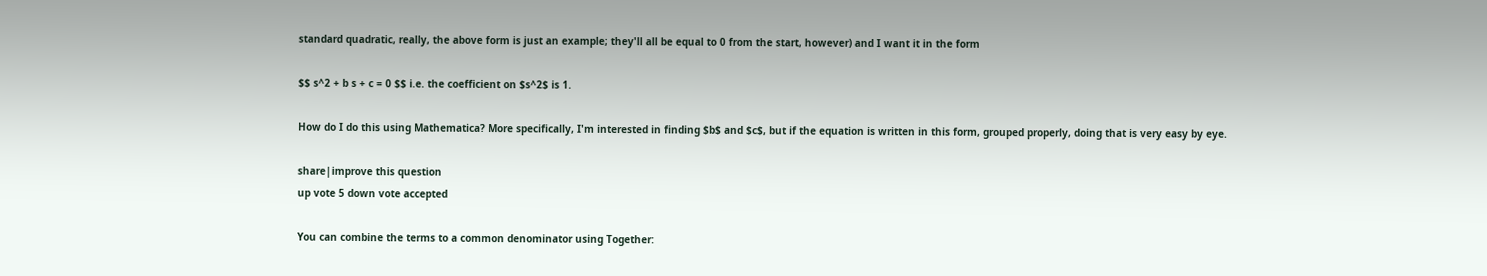standard quadratic, really, the above form is just an example; they'll all be equal to 0 from the start, however) and I want it in the form

$$ s^2 + b s + c = 0 $$ i.e. the coefficient on $s^2$ is 1.

How do I do this using Mathematica? More specifically, I'm interested in finding $b$ and $c$, but if the equation is written in this form, grouped properly, doing that is very easy by eye.

share|improve this question
up vote 5 down vote accepted

You can combine the terms to a common denominator using Together: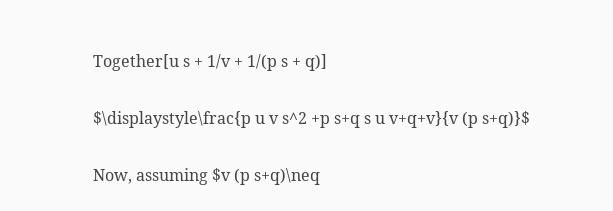Together[u s + 1/v + 1/(p s + q)]

$\displaystyle\frac{p u v s^2 +p s+q s u v+q+v}{v (p s+q)}$

Now, assuming $v (p s+q)\neq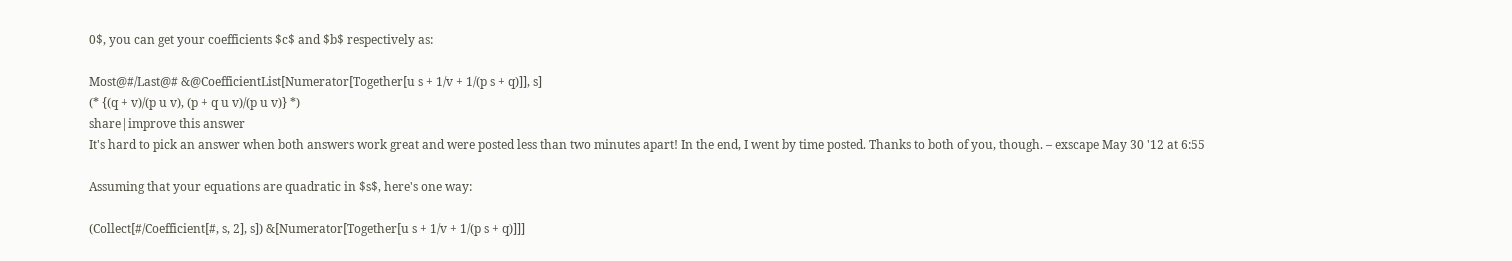0$, you can get your coefficients $c$ and $b$ respectively as:

Most@#/Last@# &@CoefficientList[Numerator[Together[u s + 1/v + 1/(p s + q)]], s]
(* {(q + v)/(p u v), (p + q u v)/(p u v)} *)
share|improve this answer
It's hard to pick an answer when both answers work great and were posted less than two minutes apart! In the end, I went by time posted. Thanks to both of you, though. – exscape May 30 '12 at 6:55

Assuming that your equations are quadratic in $s$, here's one way:

(Collect[#/Coefficient[#, s, 2], s]) &[Numerator[Together[u s + 1/v + 1/(p s + q)]]]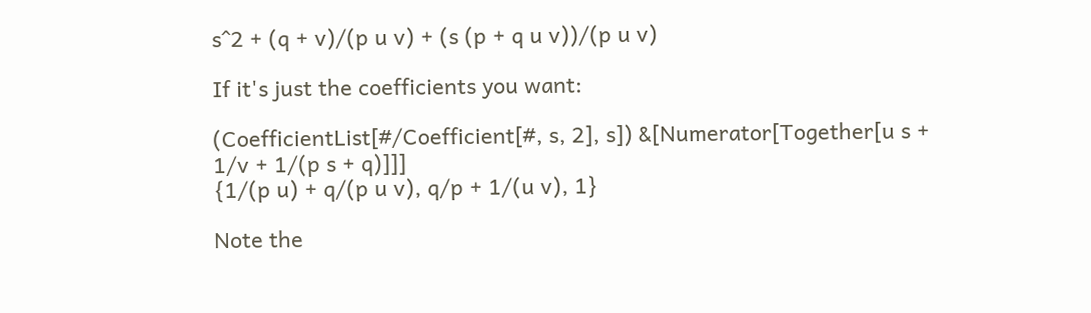s^2 + (q + v)/(p u v) + (s (p + q u v))/(p u v)

If it's just the coefficients you want:

(CoefficientList[#/Coefficient[#, s, 2], s]) &[Numerator[Together[u s + 1/v + 1/(p s + q)]]]
{1/(p u) + q/(p u v), q/p + 1/(u v), 1}

Note the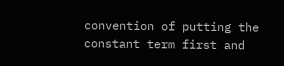convention of putting the constant term first and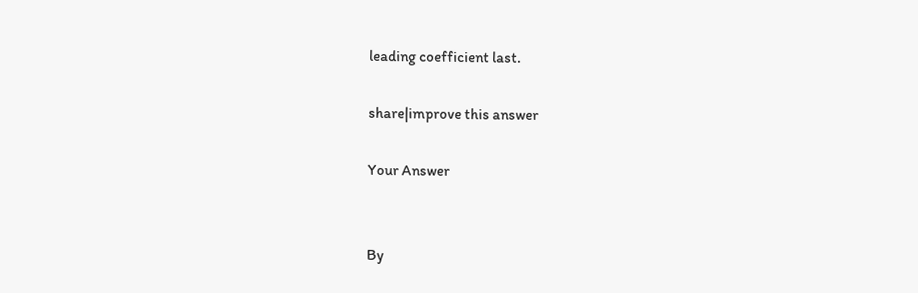leading coefficient last.

share|improve this answer

Your Answer


By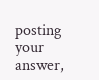posting your answer,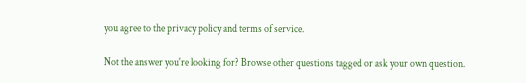you agree to the privacy policy and terms of service.

Not the answer you're looking for? Browse other questions tagged or ask your own question.